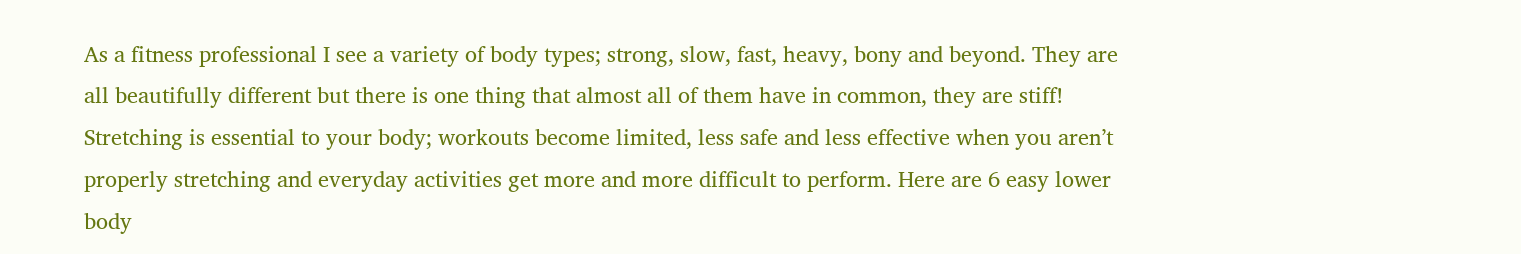As a fitness professional I see a variety of body types; strong, slow, fast, heavy, bony and beyond. They are all beautifully different but there is one thing that almost all of them have in common, they are stiff! Stretching is essential to your body; workouts become limited, less safe and less effective when you aren’t properly stretching and everyday activities get more and more difficult to perform. Here are 6 easy lower body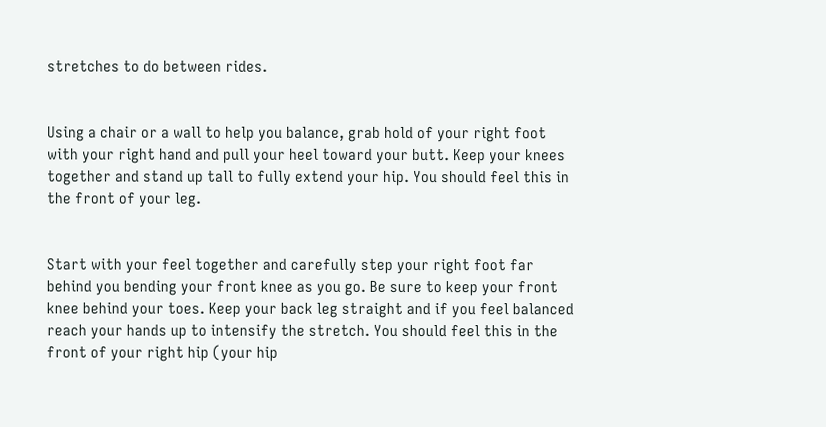stretches to do between rides.


Using a chair or a wall to help you balance, grab hold of your right foot with your right hand and pull your heel toward your butt. Keep your knees together and stand up tall to fully extend your hip. You should feel this in the front of your leg.


Start with your feel together and carefully step your right foot far behind you bending your front knee as you go. Be sure to keep your front knee behind your toes. Keep your back leg straight and if you feel balanced reach your hands up to intensify the stretch. You should feel this in the front of your right hip (your hip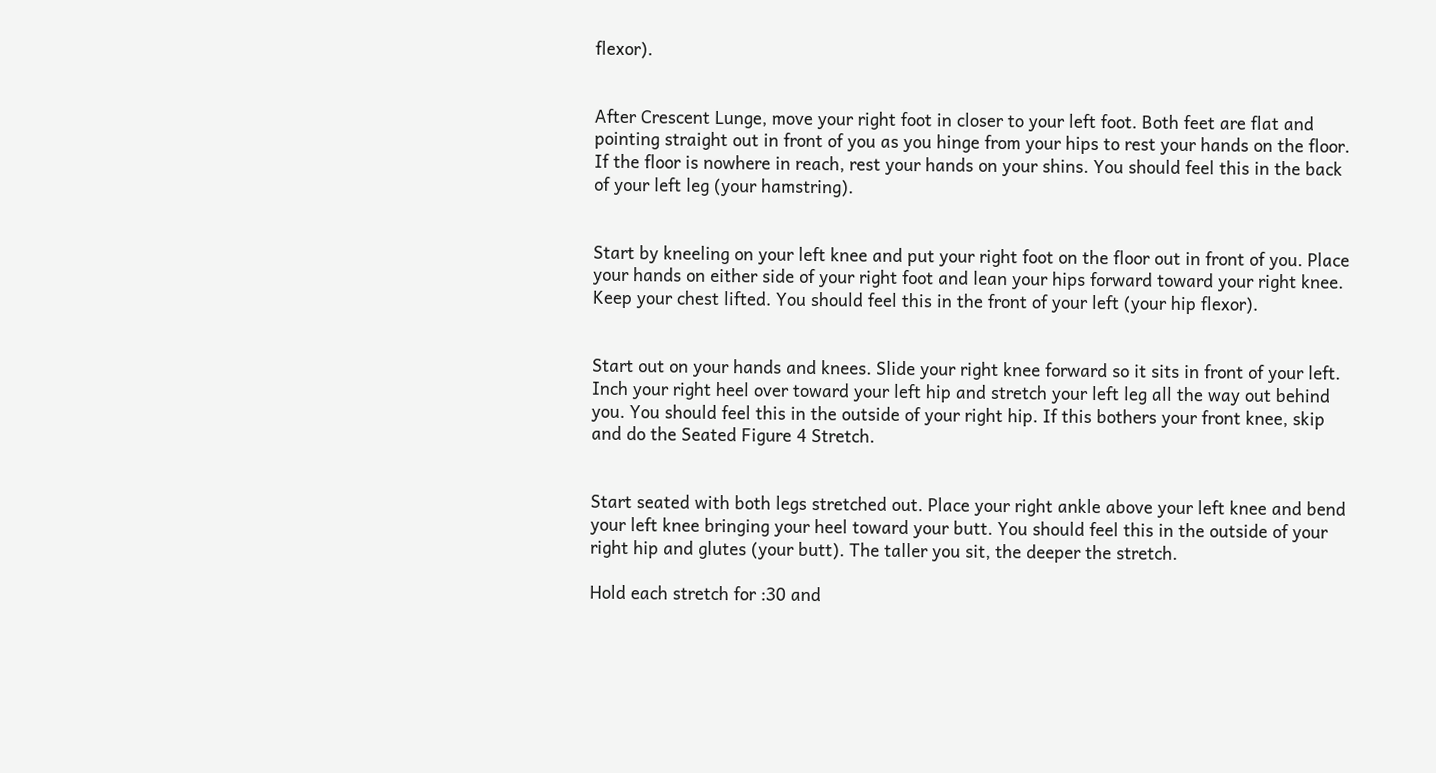flexor).


After Crescent Lunge, move your right foot in closer to your left foot. Both feet are flat and pointing straight out in front of you as you hinge from your hips to rest your hands on the floor. If the floor is nowhere in reach, rest your hands on your shins. You should feel this in the back of your left leg (your hamstring).


Start by kneeling on your left knee and put your right foot on the floor out in front of you. Place your hands on either side of your right foot and lean your hips forward toward your right knee. Keep your chest lifted. You should feel this in the front of your left (your hip flexor).


Start out on your hands and knees. Slide your right knee forward so it sits in front of your left. Inch your right heel over toward your left hip and stretch your left leg all the way out behind you. You should feel this in the outside of your right hip. If this bothers your front knee, skip and do the Seated Figure 4 Stretch.


Start seated with both legs stretched out. Place your right ankle above your left knee and bend your left knee bringing your heel toward your butt. You should feel this in the outside of your right hip and glutes (your butt). The taller you sit, the deeper the stretch.

Hold each stretch for :30 and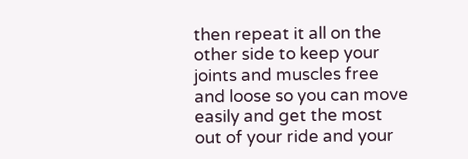then repeat it all on the other side to keep your joints and muscles free and loose so you can move easily and get the most out of your ride and your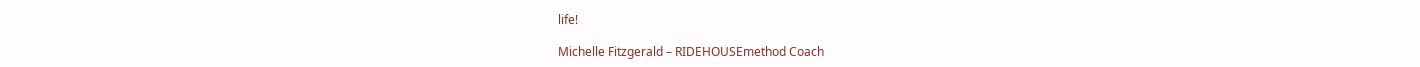life!

Michelle Fitzgerald – RIDEHOUSEmethod Coach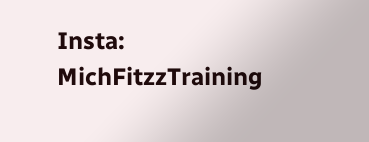Insta: MichFitzzTraining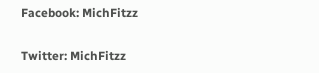Facebook: MichFitzz

Twitter: MichFitzz